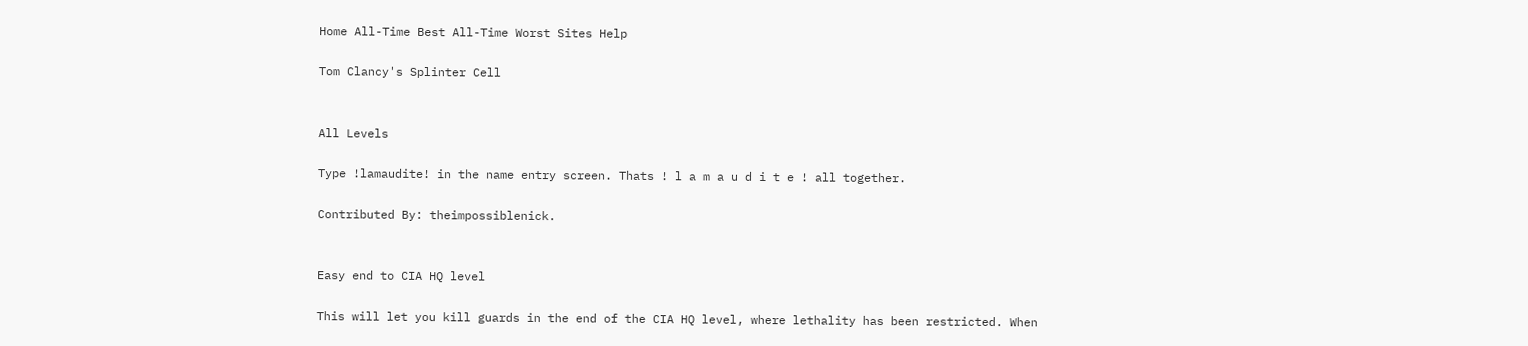Home All-Time Best All-Time Worst Sites Help

Tom Clancy's Splinter Cell


All Levels

Type !lamaudite! in the name entry screen. Thats ! l a m a u d i t e ! all together.

Contributed By: theimpossiblenick.


Easy end to CIA HQ level

This will let you kill guards in the end of the CIA HQ level, where lethality has been restricted. When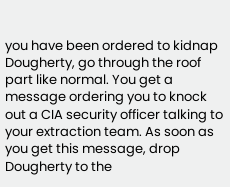you have been ordered to kidnap Dougherty, go through the roof part like normal. You get a message ordering you to knock out a CIA security officer talking to your extraction team. As soon as you get this message, drop Dougherty to the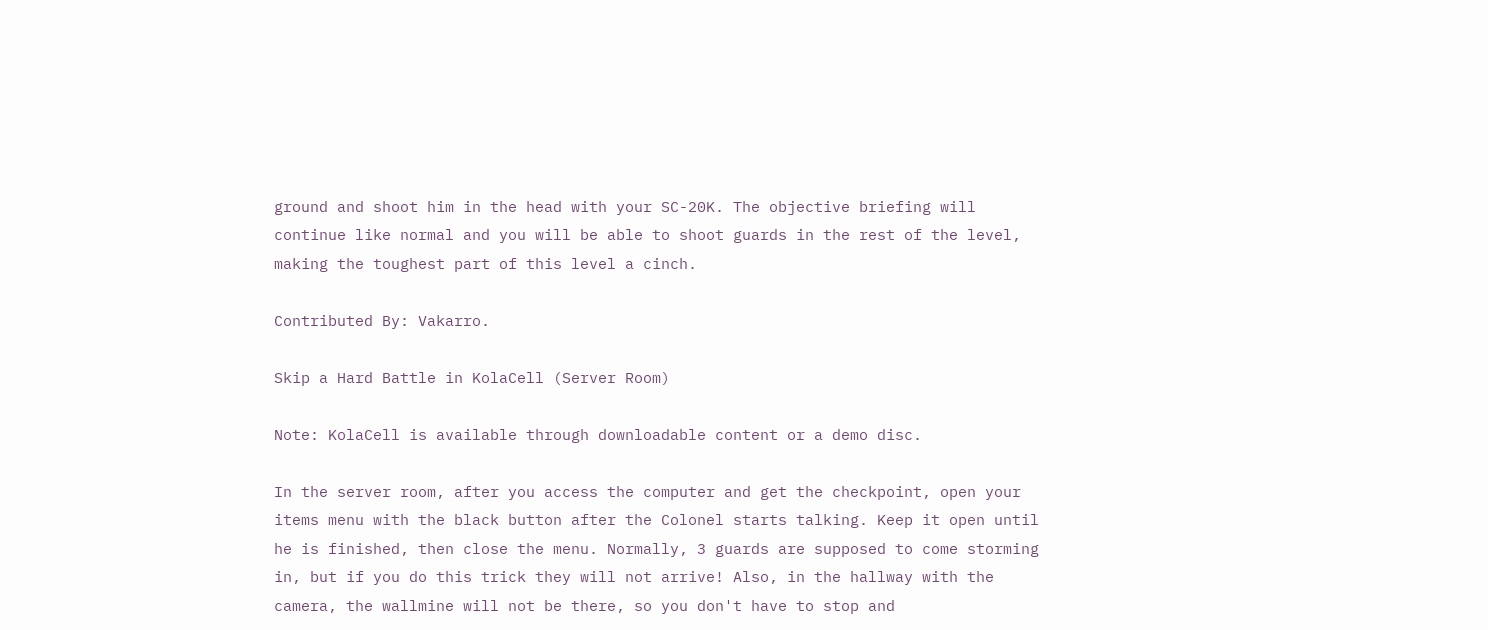ground and shoot him in the head with your SC-20K. The objective briefing will continue like normal and you will be able to shoot guards in the rest of the level, making the toughest part of this level a cinch.

Contributed By: Vakarro.

Skip a Hard Battle in KolaCell (Server Room)

Note: KolaCell is available through downloadable content or a demo disc.

In the server room, after you access the computer and get the checkpoint, open your items menu with the black button after the Colonel starts talking. Keep it open until he is finished, then close the menu. Normally, 3 guards are supposed to come storming in, but if you do this trick they will not arrive! Also, in the hallway with the camera, the wallmine will not be there, so you don't have to stop and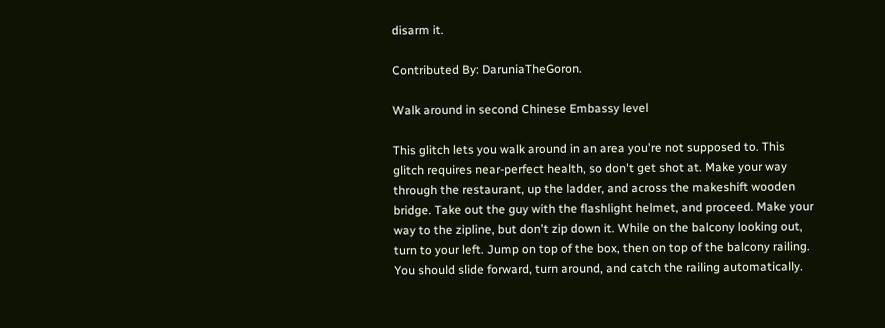disarm it.

Contributed By: DaruniaTheGoron.

Walk around in second Chinese Embassy level

This glitch lets you walk around in an area you're not supposed to. This glitch requires near-perfect health, so don't get shot at. Make your way through the restaurant, up the ladder, and across the makeshift wooden bridge. Take out the guy with the flashlight helmet, and proceed. Make your way to the zipline, but don't zip down it. While on the balcony looking out, turn to your left. Jump on top of the box, then on top of the balcony railing. You should slide forward, turn around, and catch the railing automatically.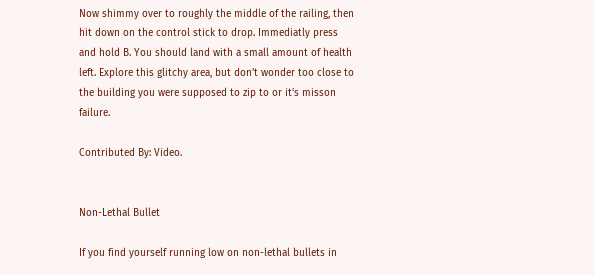Now shimmy over to roughly the middle of the railing, then hit down on the control stick to drop. Immediatly press and hold B. You should land with a small amount of health left. Explore this glitchy area, but don't wonder too close to the building you were supposed to zip to or it's misson failure.

Contributed By: Video.


Non-Lethal Bullet

If you find yourself running low on non-lethal bullets in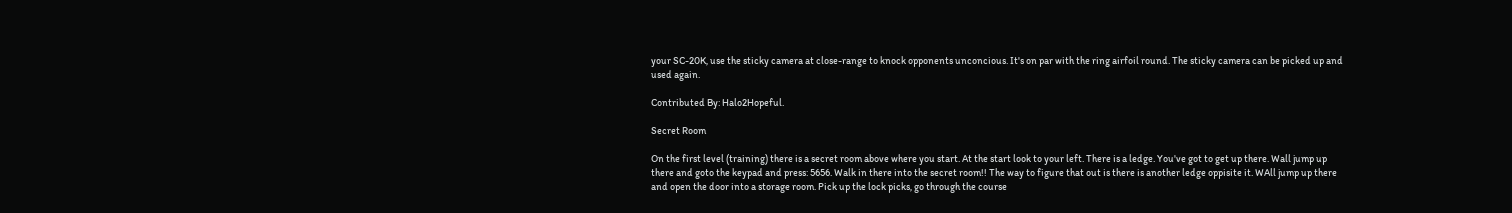your SC-20K, use the sticky camera at close-range to knock opponents unconcious. It's on par with the ring airfoil round. The sticky camera can be picked up and used again.

Contributed By: Halo2Hopeful.

Secret Room

On the first level (training) there is a secret room above where you start. At the start look to your left. There is a ledge. You've got to get up there. Wall jump up there and goto the keypad and press: 5656. Walk in there into the secret room!! The way to figure that out is there is another ledge oppisite it. WAll jump up there and open the door into a storage room. Pick up the lock picks, go through the course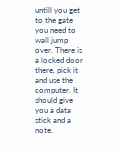untill you get to the gate you need to wall jump over. There is a locked door there, pick it and use the computer. It should give you a data stick and a note.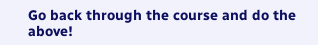Go back through the course and do the above!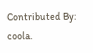Contributed By: coola.